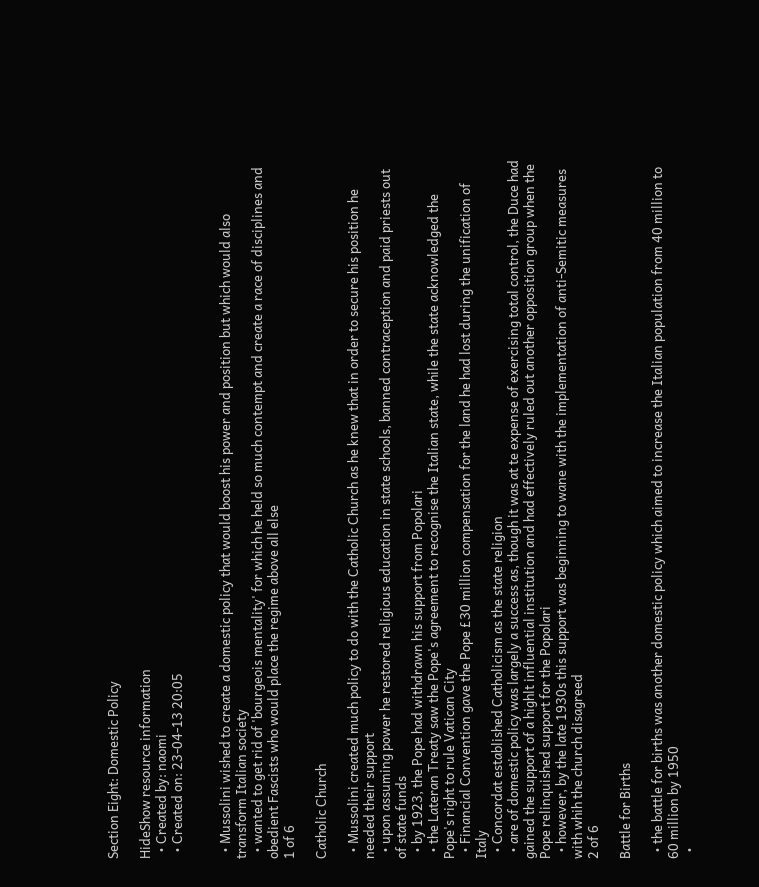Section Eight: Domestic Policy

HideShow resource information
  • Created by: naomi
  • Created on: 23-04-13 20:05


  • Mussolini wished to create a domestic policy that would boost his power and position but which would also transform Italian society
  • wanted to get rid of 'bourgeois mentality' for which he held so much contempt and create a race of disciplines and obedient Fascists who would place the regime above all else
1 of 6

Catholic Church

  • Mussolini created much policy to do with the Catholic Church as he knew that in order to secure his position he needed their support
  • upon assuming power he restored religious education in state schools, banned contraception and paid priests out of state funds
  • by 1923, the Pope had withdrawn his support from Popolari
  • the Lateran Treaty saw the Pope's agreement to recognise the Italian state, while the state acknowledged the Pope's right to rule Vatican City
  • Financial Convention gave the Pope £30 million compensation for the land he had lost during the unification of Italy
  • Concordat established Catholicism as the state religion
  • are of domestic policy was largely a success as, though it was at te expense of exercising total control, the Duce had gained the support of a highlt influential institution and had effectively ruled out another opposition group when the Pope relinquished support for the Popolari
  • however, by the late 1930s this support was beginning to wane with the implementation of anti-Semitic measures with whih the church disagreed
2 of 6

Battle for Births

  • the battle for births was another domestic policy which aimed to increase the Italian population from 40 million to 60 million by 1950
  •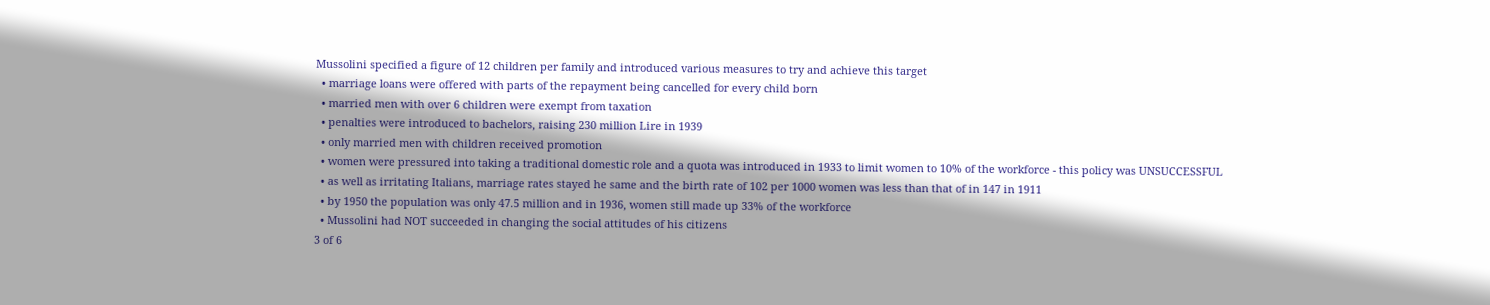Mussolini specified a figure of 12 children per family and introduced various measures to try and achieve this target
  • marriage loans were offered with parts of the repayment being cancelled for every child born
  • married men with over 6 children were exempt from taxation
  • penalties were introduced to bachelors, raising 230 million Lire in 1939
  • only married men with children received promotion
  • women were pressured into taking a traditional domestic role and a quota was introduced in 1933 to limit women to 10% of the workforce - this policy was UNSUCCESSFUL
  • as well as irritating Italians, marriage rates stayed he same and the birth rate of 102 per 1000 women was less than that of in 147 in 1911
  • by 1950 the population was only 47.5 million and in 1936, women still made up 33% of the workforce
  • Mussolini had NOT succeeded in changing the social attitudes of his citizens
3 of 6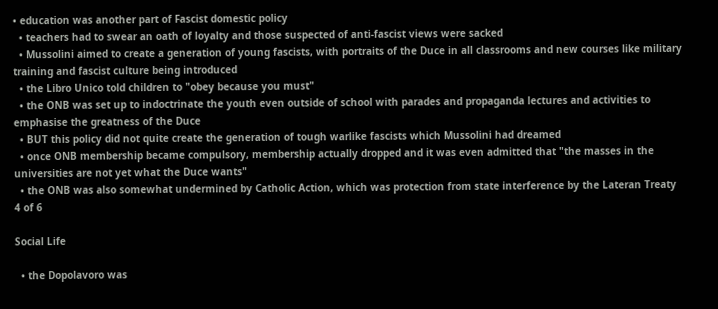• education was another part of Fascist domestic policy
  • teachers had to swear an oath of loyalty and those suspected of anti-fascist views were sacked
  • Mussolini aimed to create a generation of young fascists, with portraits of the Duce in all classrooms and new courses like military training and fascist culture being introduced
  • the Libro Unico told children to "obey because you must"
  • the ONB was set up to indoctrinate the youth even outside of school with parades and propaganda lectures and activities to emphasise the greatness of the Duce
  • BUT this policy did not quite create the generation of tough warlike fascists which Mussolini had dreamed
  • once ONB membership became compulsory, membership actually dropped and it was even admitted that "the masses in the universities are not yet what the Duce wants"
  • the ONB was also somewhat undermined by Catholic Action, which was protection from state interference by the Lateran Treaty
4 of 6

Social Life

  • the Dopolavoro was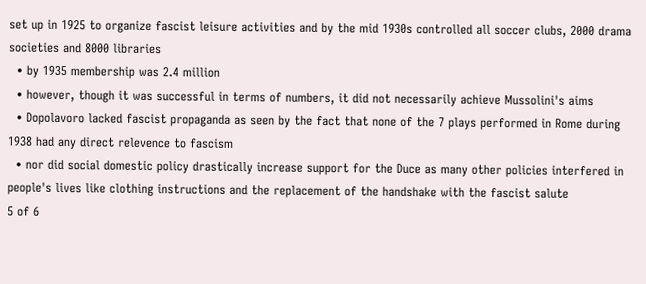set up in 1925 to organize fascist leisure activities and by the mid 1930s controlled all soccer clubs, 2000 drama societies and 8000 libraries
  • by 1935 membership was 2.4 million
  • however, though it was successful in terms of numbers, it did not necessarily achieve Mussolini's aims
  • Dopolavoro lacked fascist propaganda as seen by the fact that none of the 7 plays performed in Rome during 1938 had any direct relevence to fascism
  • nor did social domestic policy drastically increase support for the Duce as many other policies interfered in people's lives like clothing instructions and the replacement of the handshake with the fascist salute
5 of 6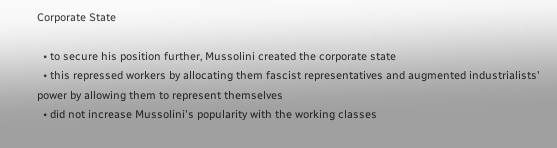Corporate State

  • to secure his position further, Mussolini created the corporate state
  • this repressed workers by allocating them fascist representatives and augmented industrialists' power by allowing them to represent themselves
  • did not increase Mussolini's popularity with the working classes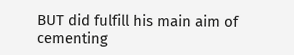BUT did fulfill his main aim of cementing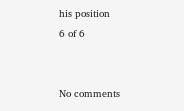his position
6 of 6


No comments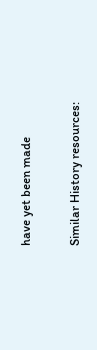have yet been made

Similar History resources: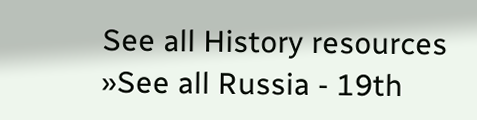See all History resources »See all Russia - 19th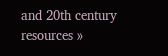and 20th century resources »